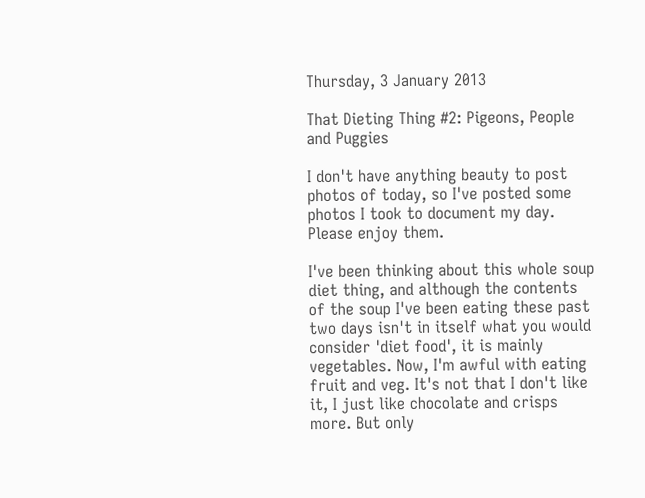Thursday, 3 January 2013

That Dieting Thing #2: Pigeons, People and Puggies

I don't have anything beauty to post photos of today, so I've posted some photos I took to document my day. Please enjoy them.

I've been thinking about this whole soup diet thing, and although the contents of the soup I've been eating these past two days isn't in itself what you would consider 'diet food', it is mainly vegetables. Now, I'm awful with eating fruit and veg. It's not that I don't like it, I just like chocolate and crisps more. But only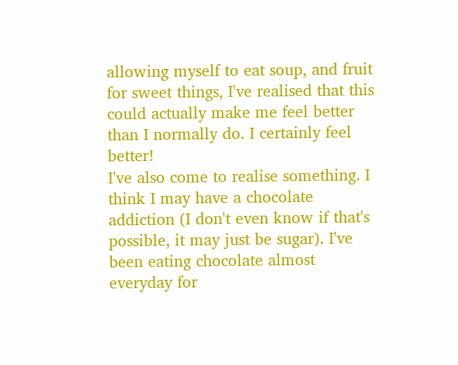allowing myself to eat soup, and fruit for sweet things, I've realised that this could actually make me feel better than I normally do. I certainly feel better!
I've also come to realise something. I think I may have a chocolate addiction (I don't even know if that's possible, it may just be sugar). I've been eating chocolate almost everyday for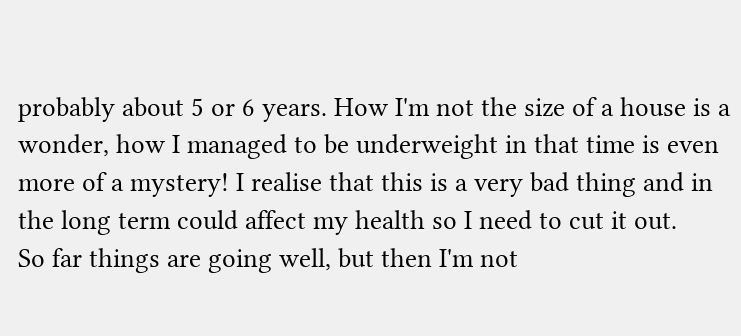probably about 5 or 6 years. How I'm not the size of a house is a wonder, how I managed to be underweight in that time is even more of a mystery! I realise that this is a very bad thing and in the long term could affect my health so I need to cut it out.
So far things are going well, but then I'm not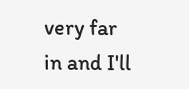very far in and I'll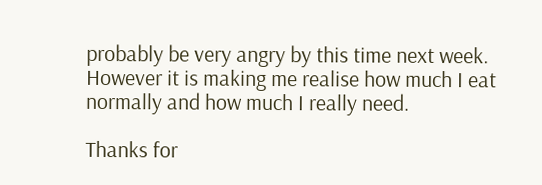probably be very angry by this time next week. However it is making me realise how much I eat normally and how much I really need.

Thanks for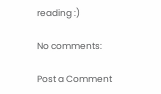reading :)

No comments:

Post a Comment